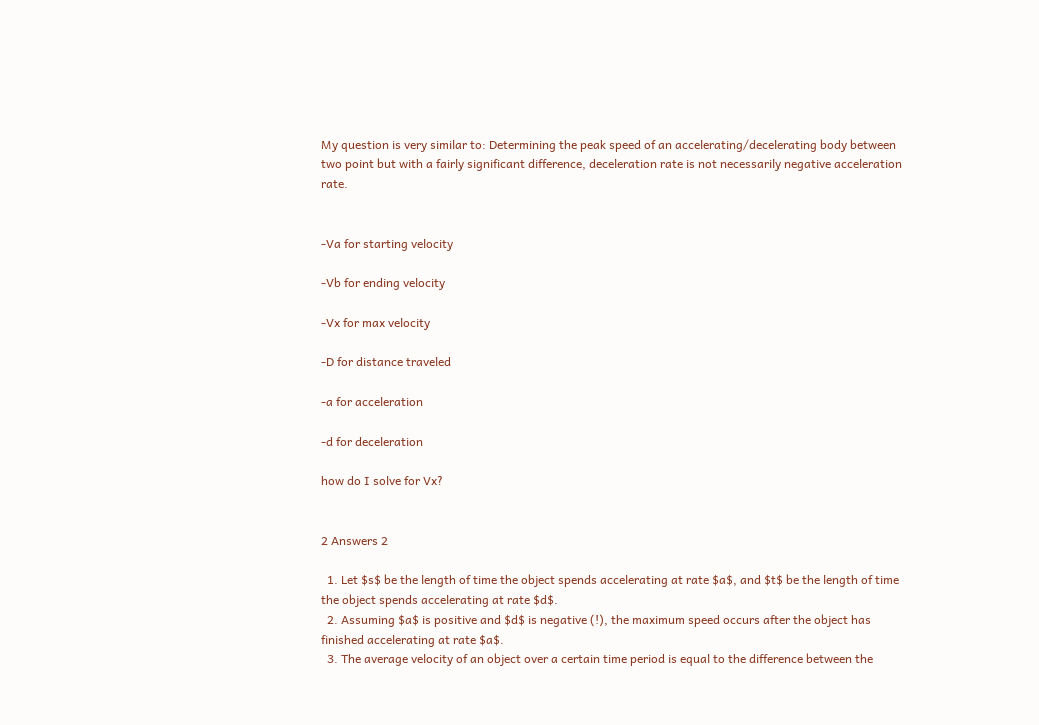My question is very similar to: Determining the peak speed of an accelerating/decelerating body between two point but with a fairly significant difference, deceleration rate is not necessarily negative acceleration rate.


-Va for starting velocity

-Vb for ending velocity

-Vx for max velocity

-D for distance traveled

-a for acceleration

-d for deceleration

how do I solve for Vx?


2 Answers 2

  1. Let $s$ be the length of time the object spends accelerating at rate $a$, and $t$ be the length of time the object spends accelerating at rate $d$.
  2. Assuming $a$ is positive and $d$ is negative (!), the maximum speed occurs after the object has finished accelerating at rate $a$.
  3. The average velocity of an object over a certain time period is equal to the difference between the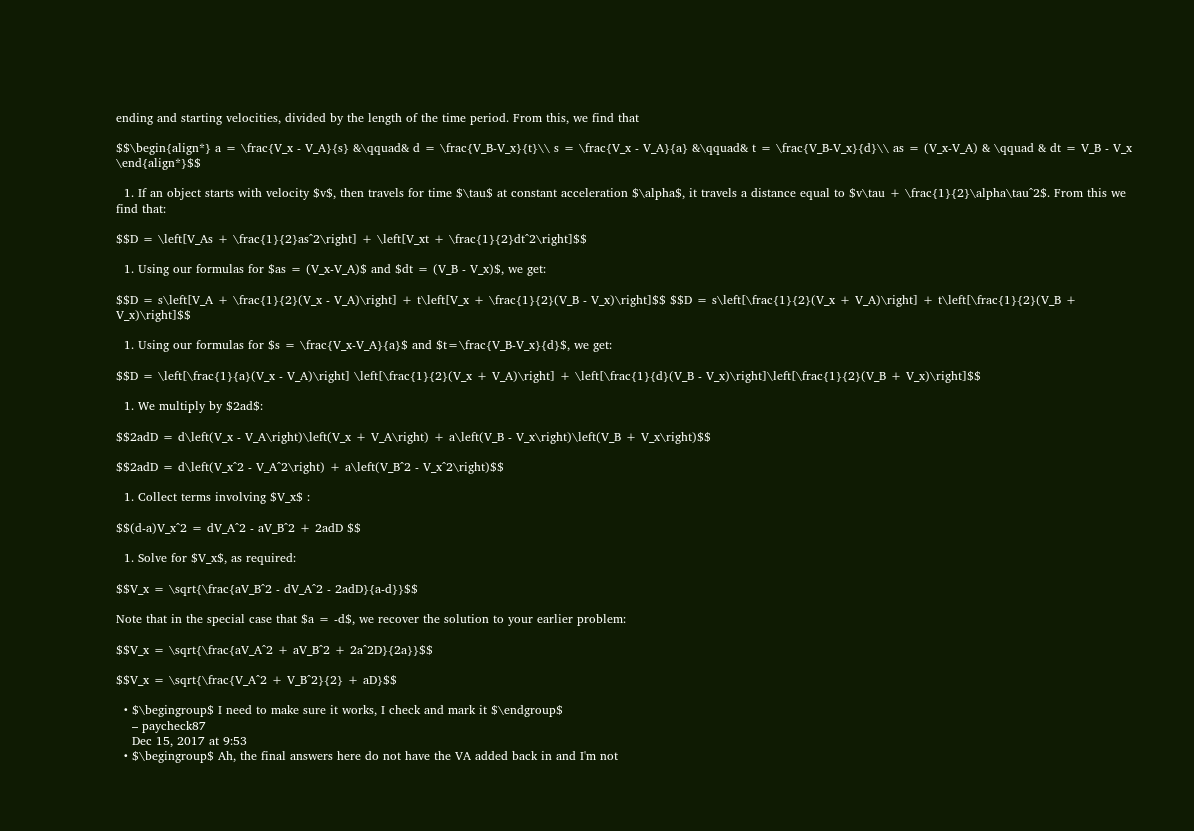ending and starting velocities, divided by the length of the time period. From this, we find that

$$\begin{align*} a = \frac{V_x - V_A}{s} &\qquad& d = \frac{V_B-V_x}{t}\\ s = \frac{V_x - V_A}{a} &\qquad& t = \frac{V_B-V_x}{d}\\ as = (V_x-V_A) & \qquad & dt = V_B - V_x \end{align*}$$

  1. If an object starts with velocity $v$, then travels for time $\tau$ at constant acceleration $\alpha$, it travels a distance equal to $v\tau + \frac{1}{2}\alpha\tau^2$. From this we find that:

$$D = \left[V_As + \frac{1}{2}as^2\right] + \left[V_xt + \frac{1}{2}dt^2\right]$$

  1. Using our formulas for $as = (V_x-V_A)$ and $dt = (V_B - V_x)$, we get:

$$D = s\left[V_A + \frac{1}{2}(V_x - V_A)\right] + t\left[V_x + \frac{1}{2}(V_B - V_x)\right]$$ $$D = s\left[\frac{1}{2}(V_x + V_A)\right] + t\left[\frac{1}{2}(V_B + V_x)\right]$$

  1. Using our formulas for $s = \frac{V_x-V_A}{a}$ and $t=\frac{V_B-V_x}{d}$, we get:

$$D = \left[\frac{1}{a}(V_x - V_A)\right] \left[\frac{1}{2}(V_x + V_A)\right] + \left[\frac{1}{d}(V_B - V_x)\right]\left[\frac{1}{2}(V_B + V_x)\right]$$

  1. We multiply by $2ad$:

$$2adD = d\left(V_x - V_A\right)\left(V_x + V_A\right) + a\left(V_B - V_x\right)\left(V_B + V_x\right)$$

$$2adD = d\left(V_x^2 - V_A^2\right) + a\left(V_B^2 - V_x^2\right)$$

  1. Collect terms involving $V_x$ :

$$(d-a)V_x^2 = dV_A^2 - aV_B^2 + 2adD $$

  1. Solve for $V_x$, as required:

$$V_x = \sqrt{\frac{aV_B^2 - dV_A^2 - 2adD}{a-d}}$$

Note that in the special case that $a = -d$, we recover the solution to your earlier problem:

$$V_x = \sqrt{\frac{aV_A^2 + aV_B^2 + 2a^2D}{2a}}$$

$$V_x = \sqrt{\frac{V_A^2 + V_B^2}{2} + aD}$$

  • $\begingroup$ I need to make sure it works, I check and mark it $\endgroup$
    – paycheck87
    Dec 15, 2017 at 9:53
  • $\begingroup$ Ah, the final answers here do not have the VA added back in and I'm not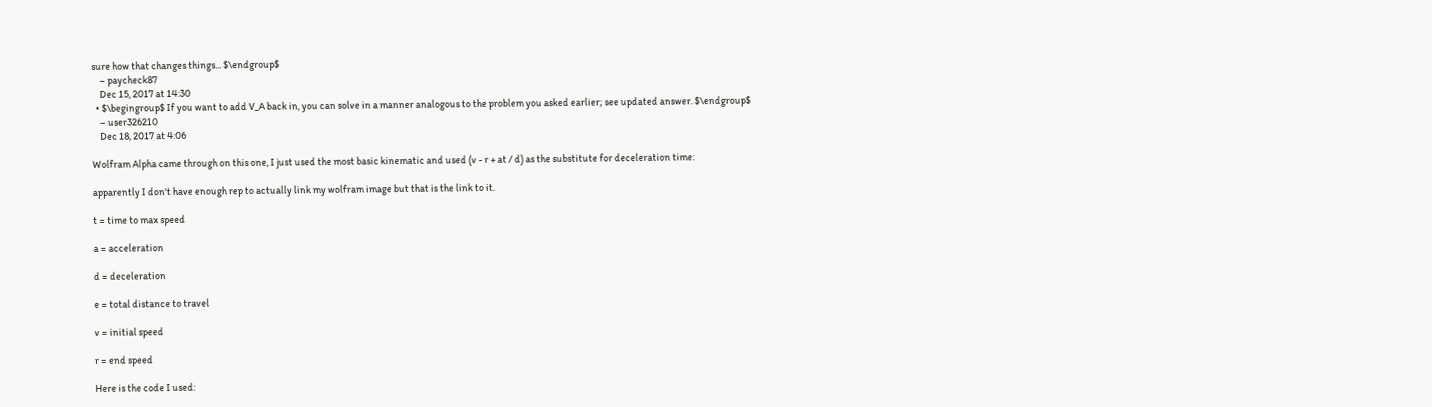sure how that changes things... $\endgroup$
    – paycheck87
    Dec 15, 2017 at 14:30
  • $\begingroup$ If you want to add V_A back in, you can solve in a manner analogous to the problem you asked earlier; see updated answer. $\endgroup$
    – user326210
    Dec 18, 2017 at 4:06

Wolfram Alpha came through on this one, I just used the most basic kinematic and used (v - r + at / d) as the substitute for deceleration time:

apparently I don't have enough rep to actually link my wolfram image but that is the link to it.

t = time to max speed

a = acceleration

d = deceleration

e = total distance to travel

v = initial speed

r = end speed

Here is the code I used: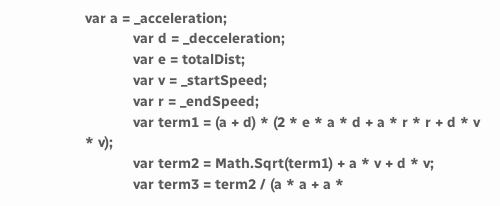var a = _acceleration;
            var d = _decceleration;
            var e = totalDist;
            var v = _startSpeed;
            var r = _endSpeed;
            var term1 = (a + d) * (2 * e * a * d + a * r * r + d * v * v);
            var term2 = Math.Sqrt(term1) + a * v + d * v;
            var term3 = term2 / (a * a + a *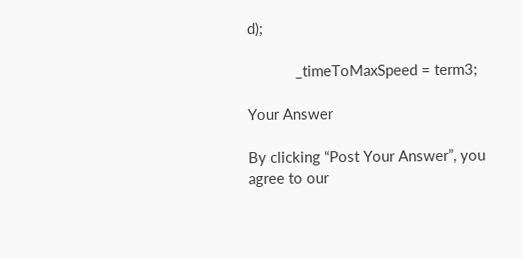d);

            _timeToMaxSpeed = term3;

Your Answer

By clicking “Post Your Answer”, you agree to our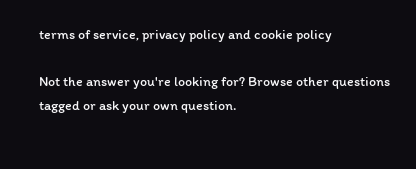terms of service, privacy policy and cookie policy

Not the answer you're looking for? Browse other questions tagged or ask your own question.